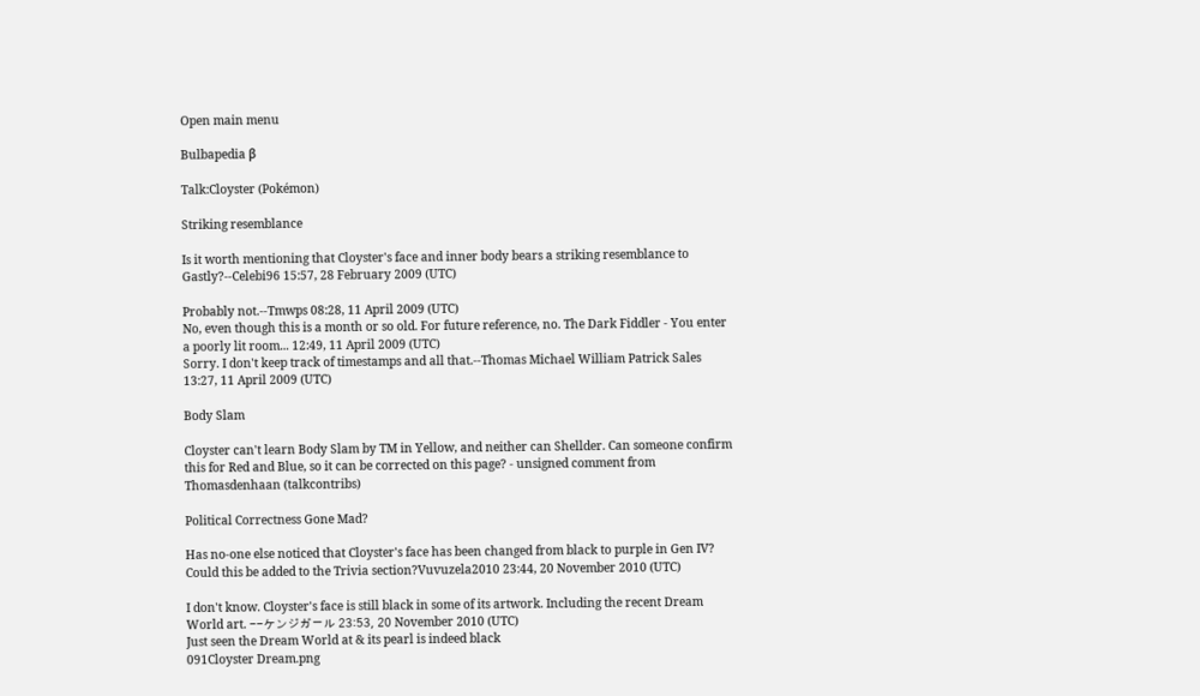Open main menu

Bulbapedia β

Talk:Cloyster (Pokémon)

Striking resemblance

Is it worth mentioning that Cloyster's face and inner body bears a striking resemblance to Gastly?--Celebi96 15:57, 28 February 2009 (UTC)

Probably not.--Tmwps 08:28, 11 April 2009 (UTC)
No, even though this is a month or so old. For future reference, no. The Dark Fiddler - You enter a poorly lit room... 12:49, 11 April 2009 (UTC)
Sorry. I don't keep track of timestamps and all that.--Thomas Michael William Patrick Sales 13:27, 11 April 2009 (UTC)

Body Slam

Cloyster can't learn Body Slam by TM in Yellow, and neither can Shellder. Can someone confirm this for Red and Blue, so it can be corrected on this page? - unsigned comment from Thomasdenhaan (talkcontribs)

Political Correctness Gone Mad?

Has no-one else noticed that Cloyster's face has been changed from black to purple in Gen IV? Could this be added to the Trivia section?Vuvuzela2010 23:44, 20 November 2010 (UTC)

I don't know. Cloyster's face is still black in some of its artwork. Including the recent Dream World art. --ケンジガール 23:53, 20 November 2010 (UTC)
Just seen the Dream World at & its pearl is indeed black
091Cloyster Dream.png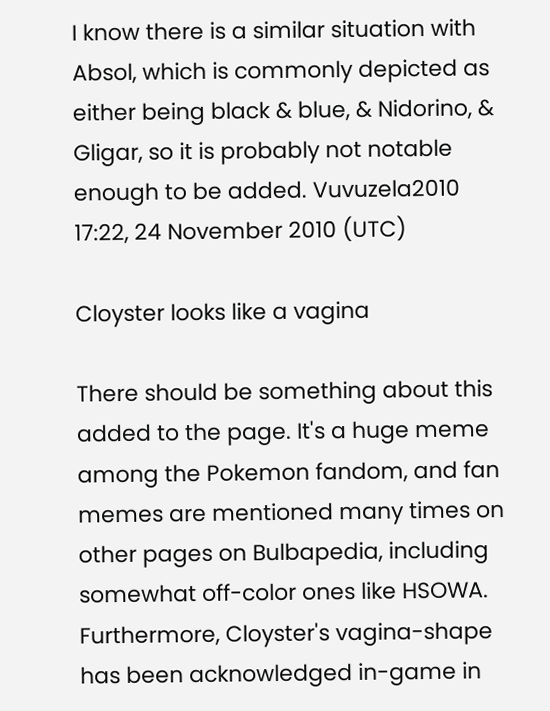I know there is a similar situation with Absol, which is commonly depicted as either being black & blue, & Nidorino, & Gligar, so it is probably not notable enough to be added. Vuvuzela2010 17:22, 24 November 2010 (UTC)

Cloyster looks like a vagina

There should be something about this added to the page. It's a huge meme among the Pokemon fandom, and fan memes are mentioned many times on other pages on Bulbapedia, including somewhat off-color ones like HSOWA. Furthermore, Cloyster's vagina-shape has been acknowledged in-game in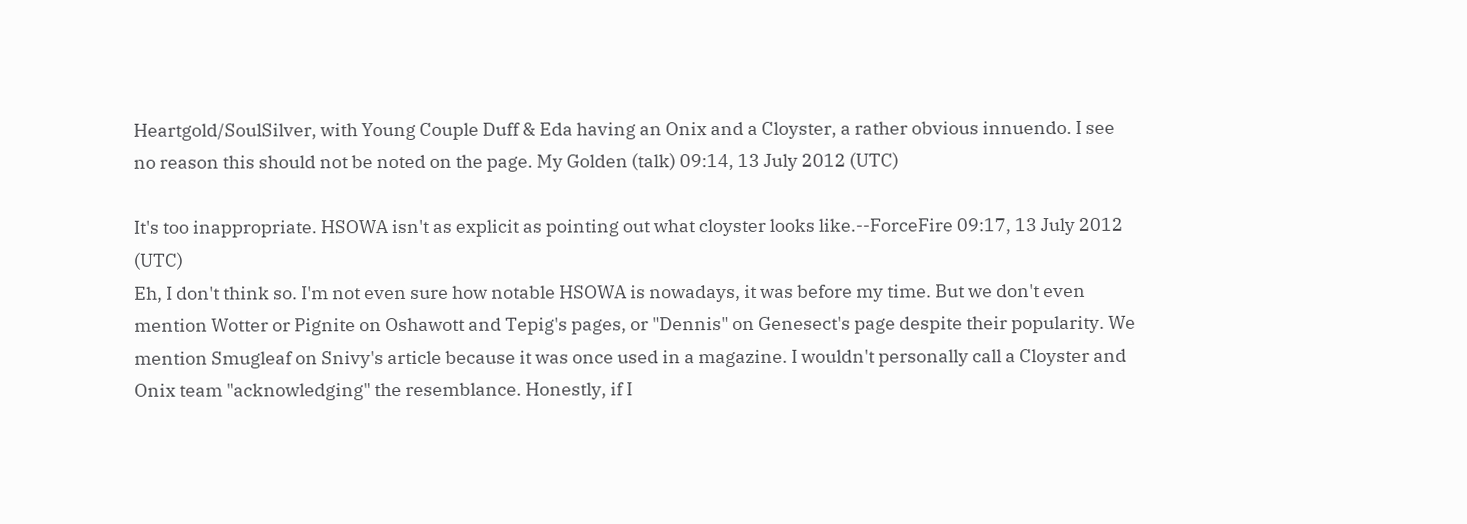Heartgold/SoulSilver, with Young Couple Duff & Eda having an Onix and a Cloyster, a rather obvious innuendo. I see no reason this should not be noted on the page. My Golden (talk) 09:14, 13 July 2012 (UTC)

It's too inappropriate. HSOWA isn't as explicit as pointing out what cloyster looks like.--ForceFire 09:17, 13 July 2012 (UTC)
Eh, I don't think so. I'm not even sure how notable HSOWA is nowadays, it was before my time. But we don't even mention Wotter or Pignite on Oshawott and Tepig's pages, or "Dennis" on Genesect's page despite their popularity. We mention Smugleaf on Snivy's article because it was once used in a magazine. I wouldn't personally call a Cloyster and Onix team "acknowledging" the resemblance. Honestly, if I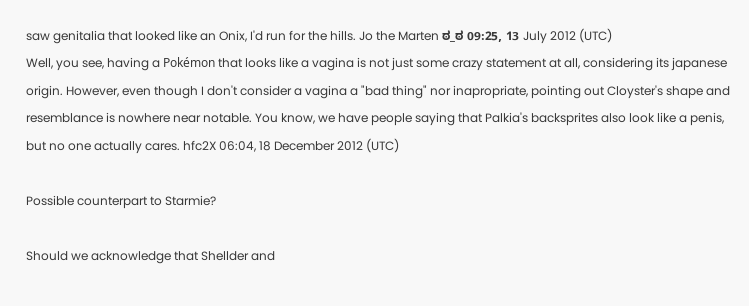saw genitalia that looked like an Onix, I'd run for the hills. Jo the Marten ಠ_ಠ 09:25, 13 July 2012 (UTC)
Well, you see, having a Pokémon that looks like a vagina is not just some crazy statement at all, considering its japanese origin. However, even though I don't consider a vagina a "bad thing" nor inapropriate, pointing out Cloyster's shape and resemblance is nowhere near notable. You know, we have people saying that Palkia's backsprites also look like a penis, but no one actually cares. hfc2X 06:04, 18 December 2012 (UTC)

Possible counterpart to Starmie?

Should we acknowledge that Shellder and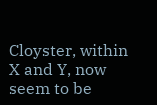Cloyster, within X and Y, now seem to be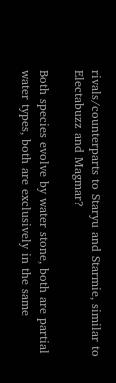rivals/counterparts to Staryu and Starmie, similar to Electabuzz and Magmar?

Both species evolve by water stone, both are partial water types, both are exclusively in the same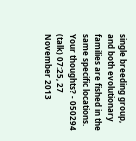single breeding group, and both evolutionary families are fished in the same specific locations. Your thoughts? - 050294 (talk) 07:25, 27 November 2013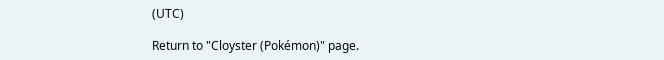(UTC)

Return to "Cloyster (Pokémon)" page.